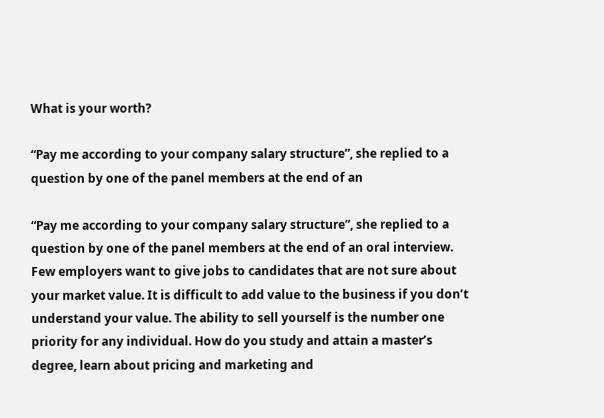What is your worth?

“Pay me according to your company salary structure”, she replied to a question by one of the panel members at the end of an

“Pay me according to your company salary structure”, she replied to a question by one of the panel members at the end of an oral interview. Few employers want to give jobs to candidates that are not sure about your market value. It is difficult to add value to the business if you don’t understand your value. The ability to sell yourself is the number one priority for any individual. How do you study and attain a master’s degree, learn about pricing and marketing and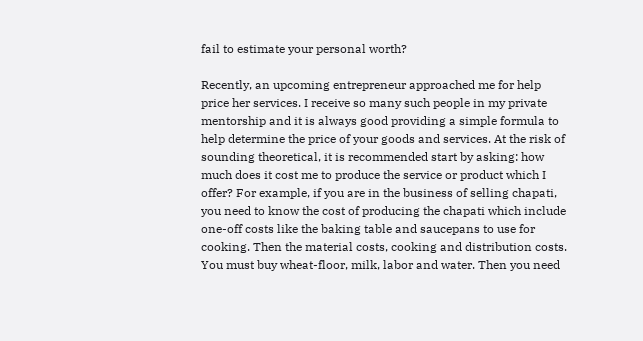fail to estimate your personal worth?

Recently, an upcoming entrepreneur approached me for help price her services. I receive so many such people in my private mentorship and it is always good providing a simple formula to help determine the price of your goods and services. At the risk of sounding theoretical, it is recommended start by asking: how much does it cost me to produce the service or product which I offer? For example, if you are in the business of selling chapati, you need to know the cost of producing the chapati which include one-off costs like the baking table and saucepans to use for cooking. Then the material costs, cooking and distribution costs. You must buy wheat-floor, milk, labor and water. Then you need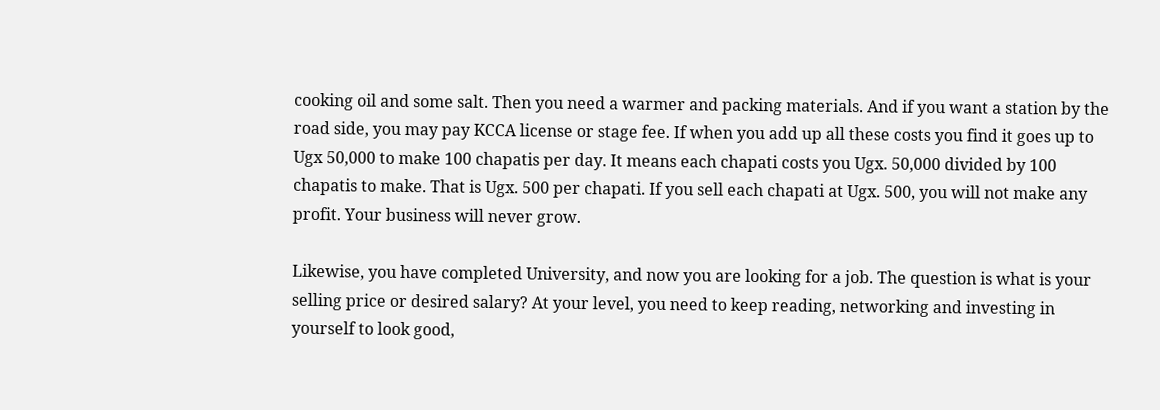cooking oil and some salt. Then you need a warmer and packing materials. And if you want a station by the road side, you may pay KCCA license or stage fee. If when you add up all these costs you find it goes up to Ugx 50,000 to make 100 chapatis per day. It means each chapati costs you Ugx. 50,000 divided by 100 chapatis to make. That is Ugx. 500 per chapati. If you sell each chapati at Ugx. 500, you will not make any profit. Your business will never grow.

Likewise, you have completed University, and now you are looking for a job. The question is what is your selling price or desired salary? At your level, you need to keep reading, networking and investing in yourself to look good,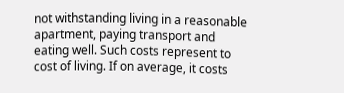not withstanding living in a reasonable apartment, paying transport and eating well. Such costs represent to cost of living. If on average, it costs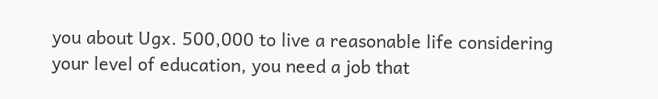you about Ugx. 500,000 to live a reasonable life considering your level of education, you need a job that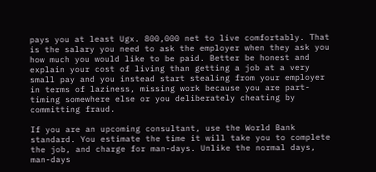pays you at least Ugx. 800,000 net to live comfortably. That is the salary you need to ask the employer when they ask you how much you would like to be paid. Better be honest and explain your cost of living than getting a job at a very small pay and you instead start stealing from your employer in terms of laziness, missing work because you are part-timing somewhere else or you deliberately cheating by committing fraud.

If you are an upcoming consultant, use the World Bank standard. You estimate the time it will take you to complete the job, and charge for man-days. Unlike the normal days, man-days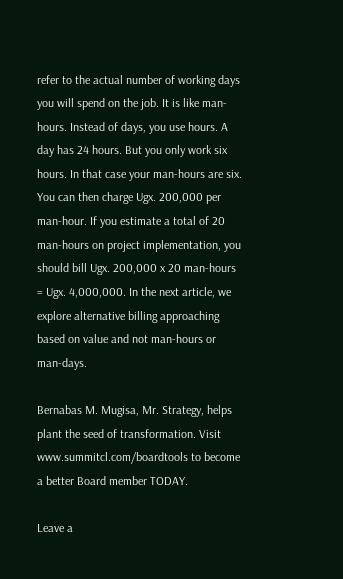refer to the actual number of working days you will spend on the job. It is like man-hours. Instead of days, you use hours. A day has 24 hours. But you only work six hours. In that case your man-hours are six. You can then charge Ugx. 200,000 per man-hour. If you estimate a total of 20 man-hours on project implementation, you should bill Ugx. 200,000 x 20 man-hours = Ugx. 4,000,000. In the next article, we explore alternative billing approaching based on value and not man-hours or man-days.

Bernabas M. Mugisa, Mr. Strategy, helps plant the seed of transformation. Visit www.summitcl.com/boardtools to become a better Board member TODAY.

Leave a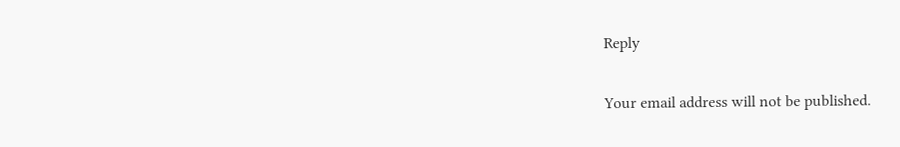Reply

Your email address will not be published.